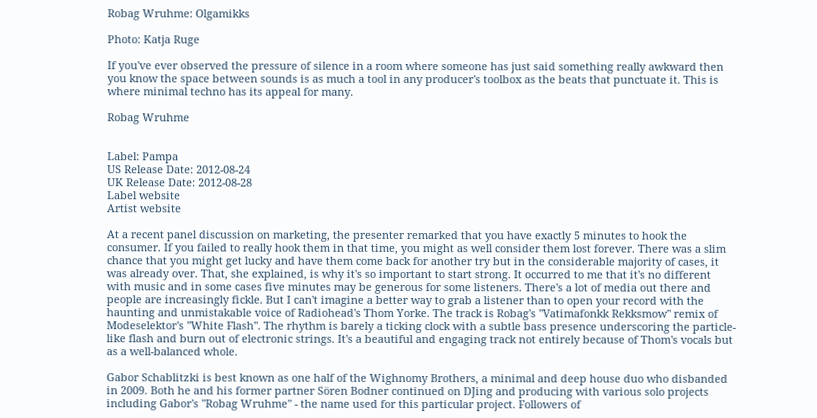Robag Wruhme: Olgamikks

Photo: Katja Ruge

If you've ever observed the pressure of silence in a room where someone has just said something really awkward then you know the space between sounds is as much a tool in any producer's toolbox as the beats that punctuate it. This is where minimal techno has its appeal for many.

Robag Wruhme


Label: Pampa
US Release Date: 2012-08-24
UK Release Date: 2012-08-28
Label website
Artist website

At a recent panel discussion on marketing, the presenter remarked that you have exactly 5 minutes to hook the consumer. If you failed to really hook them in that time, you might as well consider them lost forever. There was a slim chance that you might get lucky and have them come back for another try but in the considerable majority of cases, it was already over. That, she explained, is why it's so important to start strong. It occurred to me that it's no different with music and in some cases five minutes may be generous for some listeners. There's a lot of media out there and people are increasingly fickle. But I can't imagine a better way to grab a listener than to open your record with the haunting and unmistakable voice of Radiohead's Thom Yorke. The track is Robag's "Vatimafonkk Rekksmow" remix of Modeselektor's "White Flash". The rhythm is barely a ticking clock with a subtle bass presence underscoring the particle-like flash and burn out of electronic strings. It's a beautiful and engaging track not entirely because of Thom's vocals but as a well-balanced whole.

Gabor Schablitzki is best known as one half of the Wighnomy Brothers, a minimal and deep house duo who disbanded in 2009. Both he and his former partner Sören Bodner continued on DJing and producing with various solo projects including Gabor's "Robag Wruhme" - the name used for this particular project. Followers of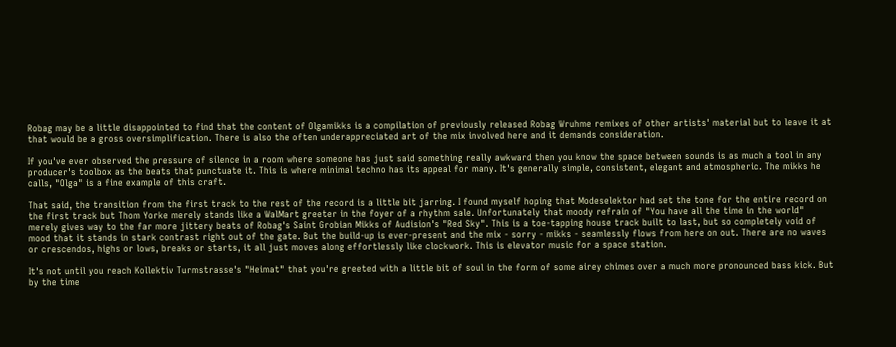Robag may be a little disappointed to find that the content of Olgamikks is a compilation of previously released Robag Wruhme remixes of other artists' material but to leave it at that would be a gross oversimplification. There is also the often underappreciated art of the mix involved here and it demands consideration.

If you've ever observed the pressure of silence in a room where someone has just said something really awkward then you know the space between sounds is as much a tool in any producer's toolbox as the beats that punctuate it. This is where minimal techno has its appeal for many. It's generally simple, consistent, elegant and atmospheric. The mikks he calls, "Olga" is a fine example of this craft.

That said, the transition from the first track to the rest of the record is a little bit jarring. I found myself hoping that Modeselektor had set the tone for the entire record on the first track but Thom Yorke merely stands like a WalMart greeter in the foyer of a rhythm sale. Unfortunately that moody refrain of "You have all the time in the world" merely gives way to the far more jittery beats of Robag's Saint Grobian Mikks of Audision's "Red Sky". This is a toe-tapping house track built to last, but so completely void of mood that it stands in stark contrast right out of the gate. But the build-up is ever-present and the mix - sorry - mikks - seamlessly flows from here on out. There are no waves or crescendos, highs or lows, breaks or starts, it all just moves along effortlessly like clockwork. This is elevator music for a space station.

It's not until you reach Kollektiv Turmstrasse's "Heimat" that you're greeted with a little bit of soul in the form of some airey chimes over a much more pronounced bass kick. But by the time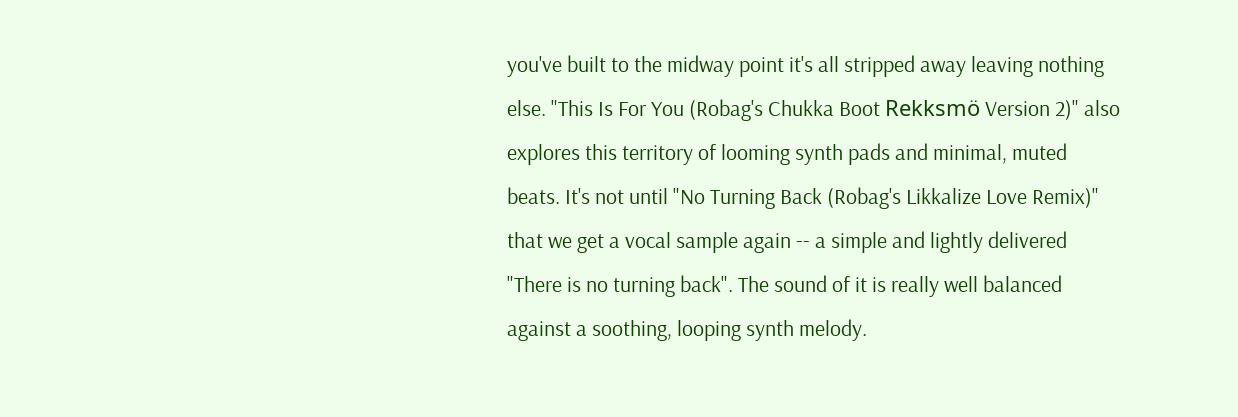you've built to the midway point it's all stripped away leaving nothing else. "This Is For You (Robag's Chukka Boot Rekksmö Version 2)" also explores this territory of looming synth pads and minimal, muted beats. It's not until "No Turning Back (Robag's Likkalize Love Remix)" that we get a vocal sample again -- a simple and lightly delivered "There is no turning back". The sound of it is really well balanced against a soothing, looping synth melody.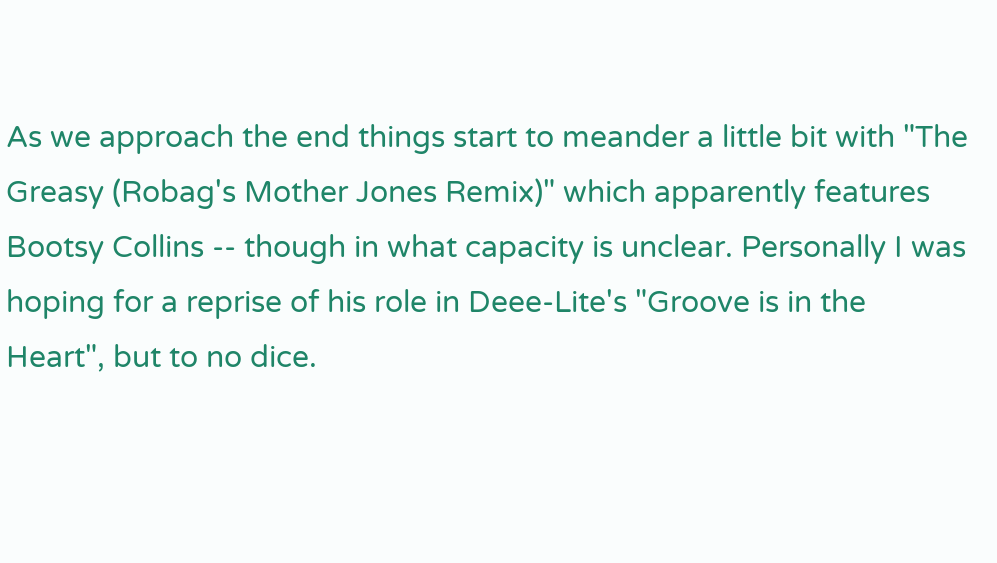As we approach the end things start to meander a little bit with "The Greasy (Robag's Mother Jones Remix)" which apparently features Bootsy Collins -- though in what capacity is unclear. Personally I was hoping for a reprise of his role in Deee-Lite's "Groove is in the Heart", but to no dice.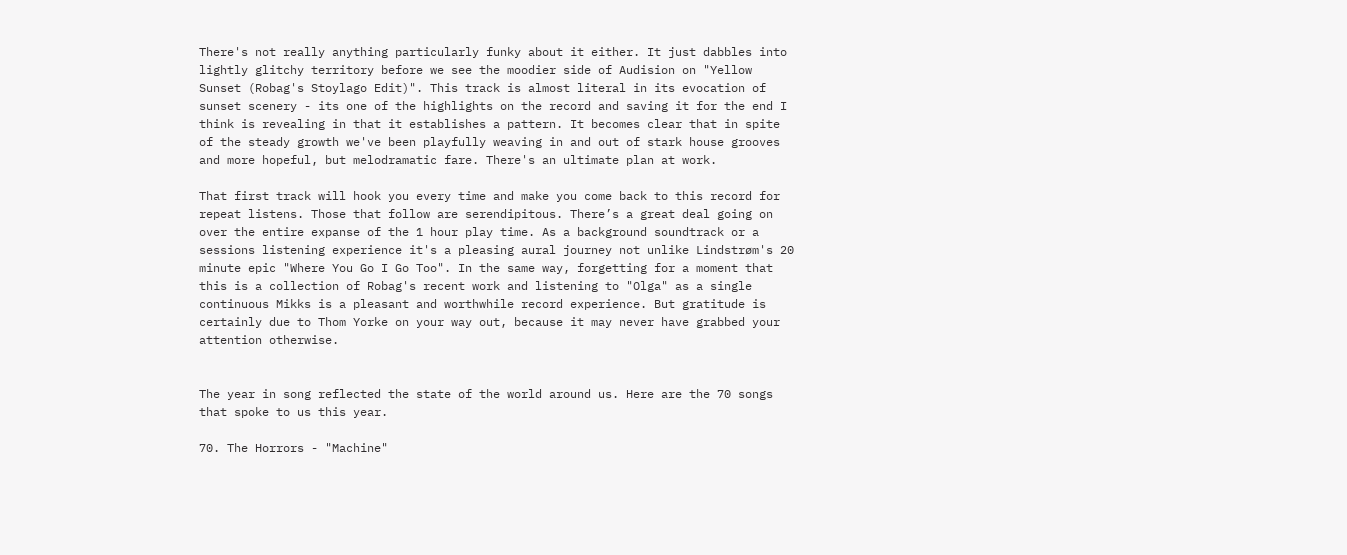There's not really anything particularly funky about it either. It just dabbles into lightly glitchy territory before we see the moodier side of Audision on "Yellow Sunset (Robag's Stoylago Edit)". This track is almost literal in its evocation of sunset scenery - its one of the highlights on the record and saving it for the end I think is revealing in that it establishes a pattern. It becomes clear that in spite of the steady growth we've been playfully weaving in and out of stark house grooves and more hopeful, but melodramatic fare. There's an ultimate plan at work.

That first track will hook you every time and make you come back to this record for repeat listens. Those that follow are serendipitous. There’s a great deal going on over the entire expanse of the 1 hour play time. As a background soundtrack or a sessions listening experience it's a pleasing aural journey not unlike Lindstrøm's 20 minute epic "Where You Go I Go Too". In the same way, forgetting for a moment that this is a collection of Robag's recent work and listening to "Olga" as a single continuous Mikks is a pleasant and worthwhile record experience. But gratitude is certainly due to Thom Yorke on your way out, because it may never have grabbed your attention otherwise.


The year in song reflected the state of the world around us. Here are the 70 songs that spoke to us this year.

70. The Horrors - "Machine"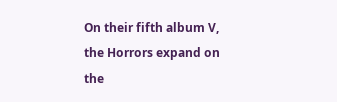On their fifth album V, the Horrors expand on the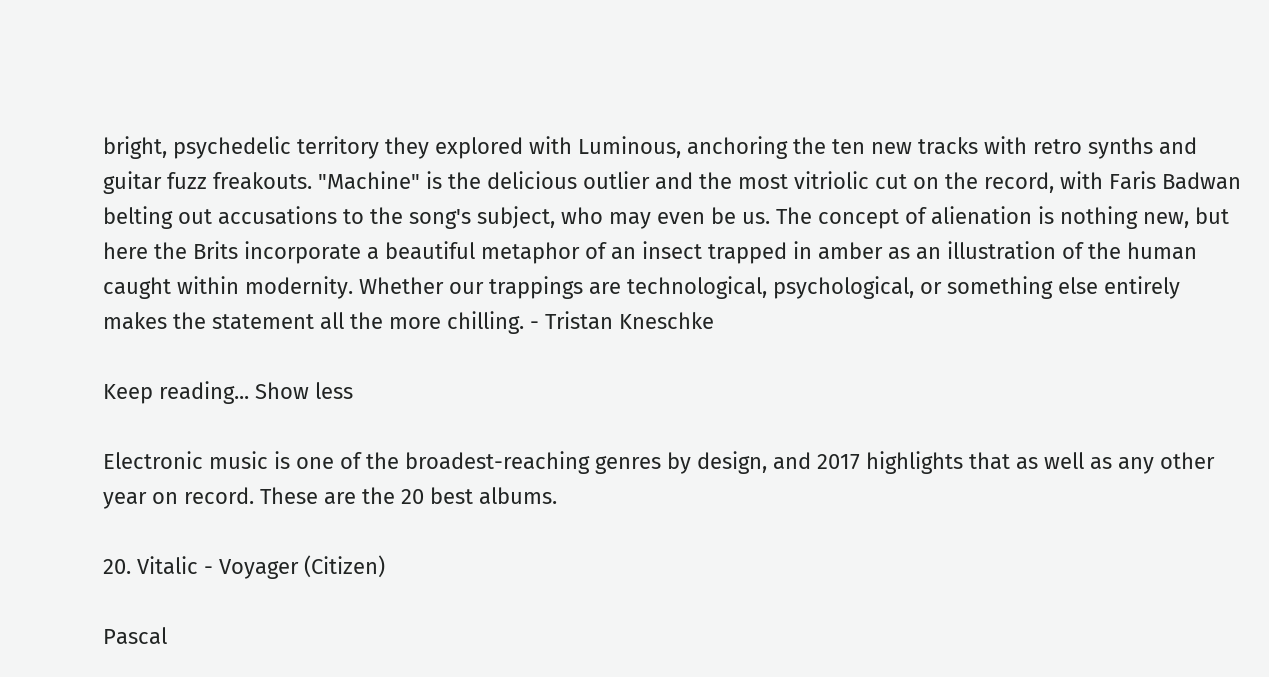bright, psychedelic territory they explored with Luminous, anchoring the ten new tracks with retro synths and guitar fuzz freakouts. "Machine" is the delicious outlier and the most vitriolic cut on the record, with Faris Badwan belting out accusations to the song's subject, who may even be us. The concept of alienation is nothing new, but here the Brits incorporate a beautiful metaphor of an insect trapped in amber as an illustration of the human caught within modernity. Whether our trappings are technological, psychological, or something else entirely makes the statement all the more chilling. - Tristan Kneschke

Keep reading... Show less

Electronic music is one of the broadest-reaching genres by design, and 2017 highlights that as well as any other year on record. These are the 20 best albums.

20. Vitalic - Voyager (Citizen)

Pascal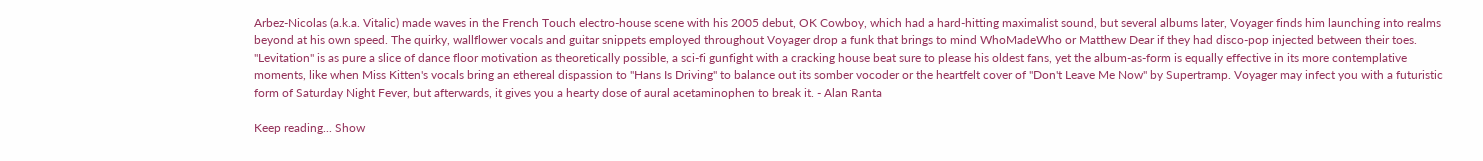Arbez-Nicolas (a.k.a. Vitalic) made waves in the French Touch electro-house scene with his 2005 debut, OK Cowboy, which had a hard-hitting maximalist sound, but several albums later, Voyager finds him launching into realms beyond at his own speed. The quirky, wallflower vocals and guitar snippets employed throughout Voyager drop a funk that brings to mind WhoMadeWho or Matthew Dear if they had disco-pop injected between their toes. "Levitation" is as pure a slice of dance floor motivation as theoretically possible, a sci-fi gunfight with a cracking house beat sure to please his oldest fans, yet the album-as-form is equally effective in its more contemplative moments, like when Miss Kitten's vocals bring an ethereal dispassion to "Hans Is Driving" to balance out its somber vocoder or the heartfelt cover of "Don't Leave Me Now" by Supertramp. Voyager may infect you with a futuristic form of Saturday Night Fever, but afterwards, it gives you a hearty dose of aural acetaminophen to break it. - Alan Ranta

Keep reading... Show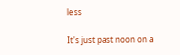less

It's just past noon on a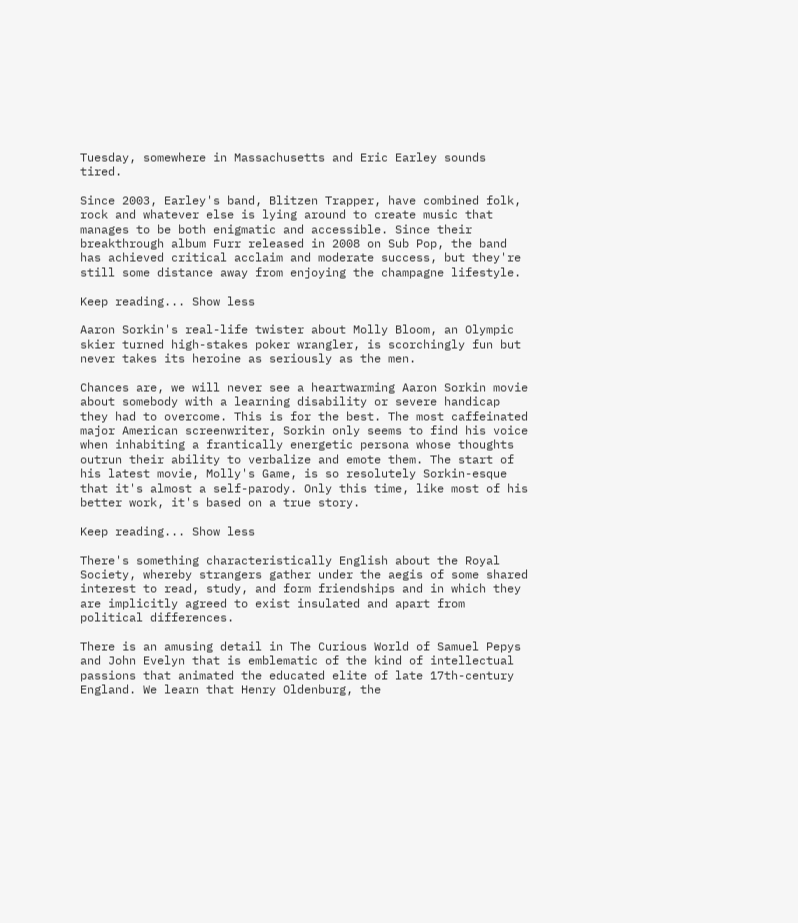Tuesday, somewhere in Massachusetts and Eric Earley sounds tired.

Since 2003, Earley's band, Blitzen Trapper, have combined folk, rock and whatever else is lying around to create music that manages to be both enigmatic and accessible. Since their breakthrough album Furr released in 2008 on Sub Pop, the band has achieved critical acclaim and moderate success, but they're still some distance away from enjoying the champagne lifestyle.

Keep reading... Show less

Aaron Sorkin's real-life twister about Molly Bloom, an Olympic skier turned high-stakes poker wrangler, is scorchingly fun but never takes its heroine as seriously as the men.

Chances are, we will never see a heartwarming Aaron Sorkin movie about somebody with a learning disability or severe handicap they had to overcome. This is for the best. The most caffeinated major American screenwriter, Sorkin only seems to find his voice when inhabiting a frantically energetic persona whose thoughts outrun their ability to verbalize and emote them. The start of his latest movie, Molly's Game, is so resolutely Sorkin-esque that it's almost a self-parody. Only this time, like most of his better work, it's based on a true story.

Keep reading... Show less

There's something characteristically English about the Royal Society, whereby strangers gather under the aegis of some shared interest to read, study, and form friendships and in which they are implicitly agreed to exist insulated and apart from political differences.

There is an amusing detail in The Curious World of Samuel Pepys and John Evelyn that is emblematic of the kind of intellectual passions that animated the educated elite of late 17th-century England. We learn that Henry Oldenburg, the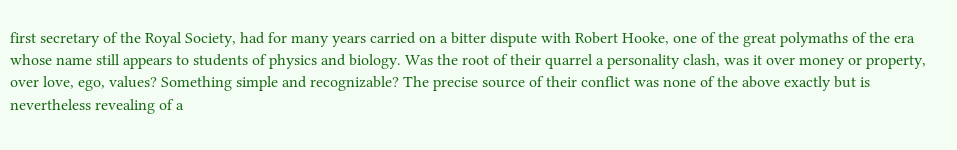first secretary of the Royal Society, had for many years carried on a bitter dispute with Robert Hooke, one of the great polymaths of the era whose name still appears to students of physics and biology. Was the root of their quarrel a personality clash, was it over money or property, over love, ego, values? Something simple and recognizable? The precise source of their conflict was none of the above exactly but is nevertheless revealing of a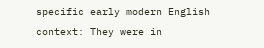specific early modern English context: They were in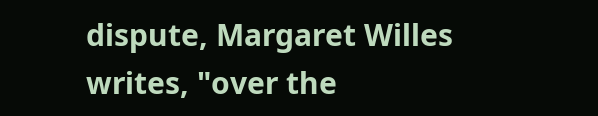dispute, Margaret Willes writes, "over the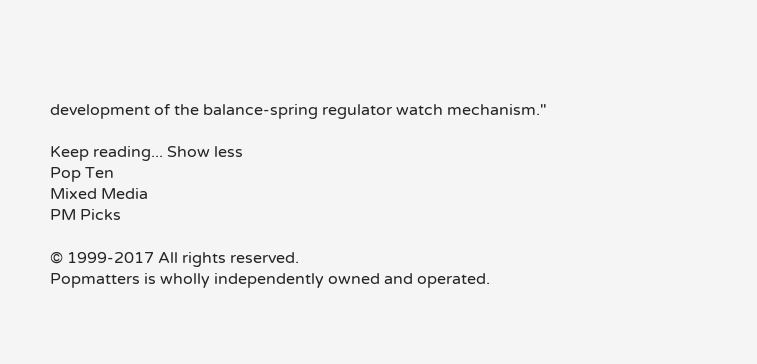development of the balance-spring regulator watch mechanism."

Keep reading... Show less
Pop Ten
Mixed Media
PM Picks

© 1999-2017 All rights reserved.
Popmatters is wholly independently owned and operated.